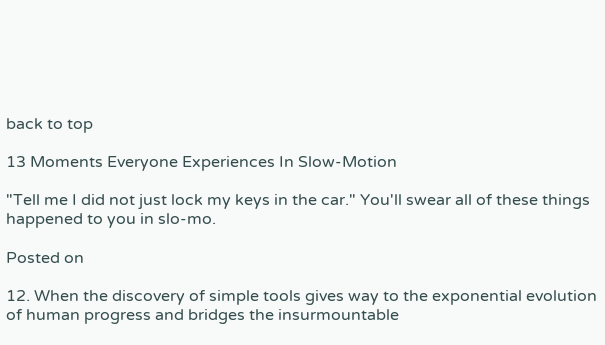back to top

13 Moments Everyone Experiences In Slow-Motion

"Tell me I did not just lock my keys in the car." You'll swear all of these things happened to you in slo-mo.

Posted on

12. When the discovery of simple tools gives way to the exponential evolution of human progress and bridges the insurmountable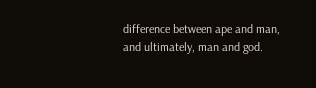difference between ape and man, and ultimately, man and god.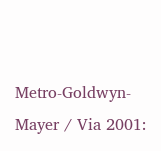Metro-Goldwyn-Mayer / Via 2001: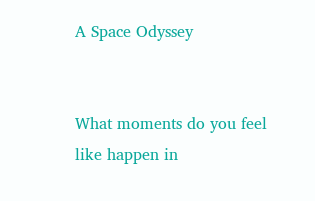A Space Odyssey


What moments do you feel like happen in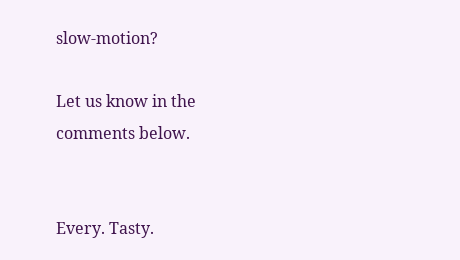slow-motion?

Let us know in the comments below.


Every. Tasty.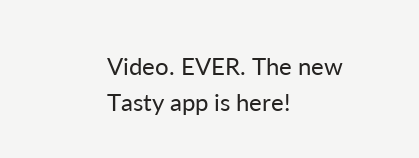Video. EVER. The new Tasty app is here!